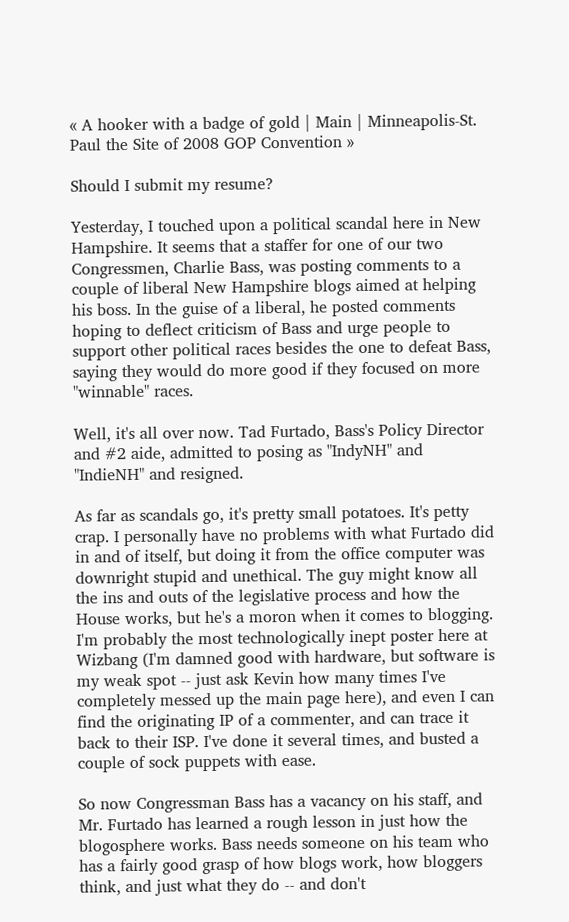« A hooker with a badge of gold | Main | Minneapolis-St. Paul the Site of 2008 GOP Convention »

Should I submit my resume?

Yesterday, I touched upon a political scandal here in New Hampshire. It seems that a staffer for one of our two Congressmen, Charlie Bass, was posting comments to a couple of liberal New Hampshire blogs aimed at helping his boss. In the guise of a liberal, he posted comments hoping to deflect criticism of Bass and urge people to support other political races besides the one to defeat Bass, saying they would do more good if they focused on more "winnable" races.

Well, it's all over now. Tad Furtado, Bass's Policy Director and #2 aide, admitted to posing as "IndyNH" and "IndieNH" and resigned.

As far as scandals go, it's pretty small potatoes. It's petty crap. I personally have no problems with what Furtado did in and of itself, but doing it from the office computer was downright stupid and unethical. The guy might know all the ins and outs of the legislative process and how the House works, but he's a moron when it comes to blogging. I'm probably the most technologically inept poster here at Wizbang (I'm damned good with hardware, but software is my weak spot -- just ask Kevin how many times I've completely messed up the main page here), and even I can find the originating IP of a commenter, and can trace it back to their ISP. I've done it several times, and busted a couple of sock puppets with ease.

So now Congressman Bass has a vacancy on his staff, and Mr. Furtado has learned a rough lesson in just how the blogosphere works. Bass needs someone on his team who has a fairly good grasp of how blogs work, how bloggers think, and just what they do -- and don't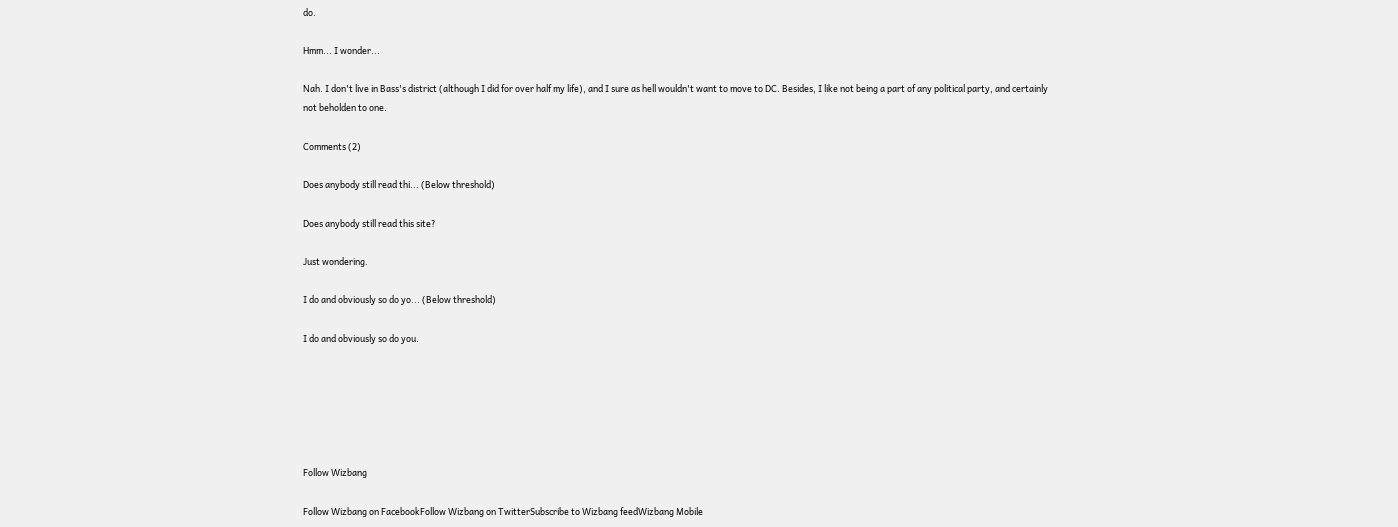do.

Hmm... I wonder...

Nah. I don't live in Bass's district (although I did for over half my life), and I sure as hell wouldn't want to move to DC. Besides, I like not being a part of any political party, and certainly not beholden to one.

Comments (2)

Does anybody still read thi... (Below threshold)

Does anybody still read this site?

Just wondering.

I do and obviously so do yo... (Below threshold)

I do and obviously so do you.






Follow Wizbang

Follow Wizbang on FacebookFollow Wizbang on TwitterSubscribe to Wizbang feedWizbang Mobile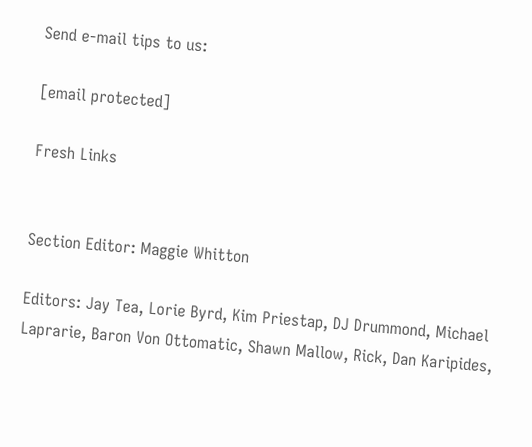Send e-mail tips to us:

[email protected]

Fresh Links


Section Editor: Maggie Whitton

Editors: Jay Tea, Lorie Byrd, Kim Priestap, DJ Drummond, Michael Laprarie, Baron Von Ottomatic, Shawn Mallow, Rick, Dan Karipides,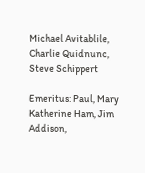Michael Avitablile, Charlie Quidnunc, Steve Schippert

Emeritus: Paul, Mary Katherine Ham, Jim Addison,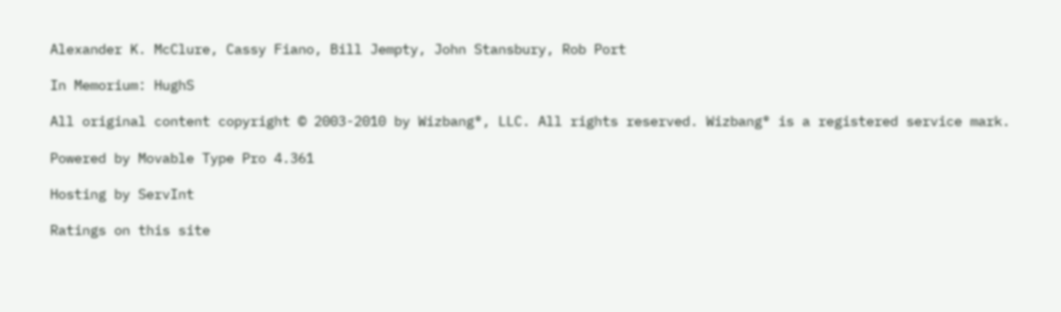Alexander K. McClure, Cassy Fiano, Bill Jempty, John Stansbury, Rob Port

In Memorium: HughS

All original content copyright © 2003-2010 by Wizbang®, LLC. All rights reserved. Wizbang® is a registered service mark.

Powered by Movable Type Pro 4.361

Hosting by ServInt

Ratings on this site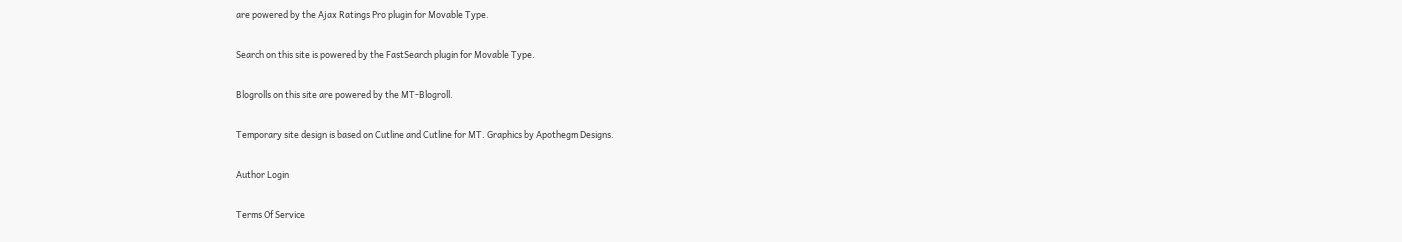are powered by the Ajax Ratings Pro plugin for Movable Type.

Search on this site is powered by the FastSearch plugin for Movable Type.

Blogrolls on this site are powered by the MT-Blogroll.

Temporary site design is based on Cutline and Cutline for MT. Graphics by Apothegm Designs.

Author Login

Terms Of Service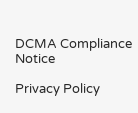DCMA Compliance Notice

Privacy Policy